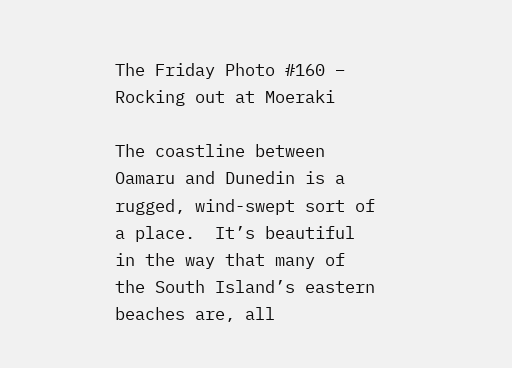The Friday Photo #160 – Rocking out at Moeraki

The coastline between Oamaru and Dunedin is a rugged, wind-swept sort of a place.  It’s beautiful in the way that many of the South Island’s eastern beaches are, all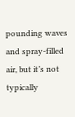pounding waves and spray-filled air, but it’s not typically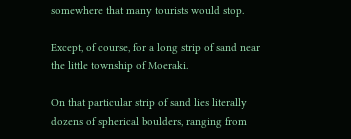somewhere that many tourists would stop.

Except, of course, for a long strip of sand near the little township of Moeraki.

On that particular strip of sand lies literally dozens of spherical boulders, ranging from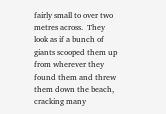fairly small to over two metres across.  They look as if a bunch of giants scooped them up from wherever they found them and threw them down the beach, cracking many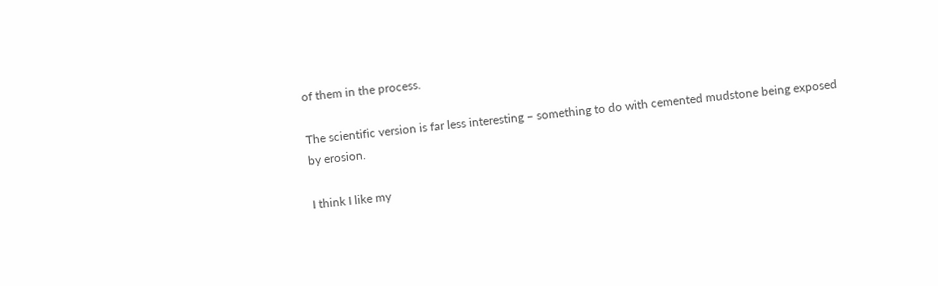of them in the process.

The scientific version is far less interesting – something to do with cemented mudstone being exposed by erosion.

I think I like my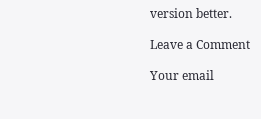version better.

Leave a Comment

Your email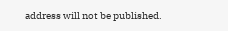address will not be published.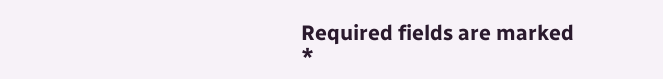Required fields are marked *